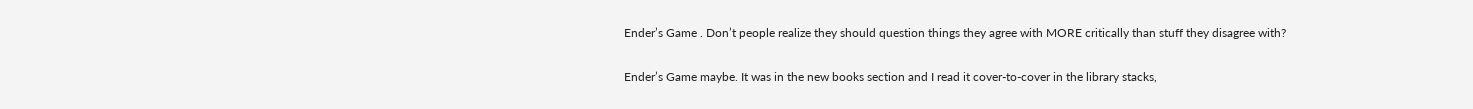Ender’s Game . Don’t people realize they should question things they agree with MORE critically than stuff they disagree with?

Ender’s Game maybe. It was in the new books section and I read it cover-to-cover in the library stacks,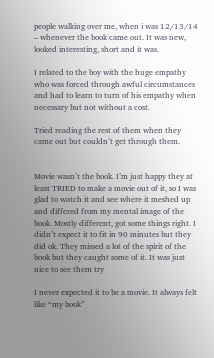people walking over me, when i was 12/13/14 – whenever the book came out. It was new, looked interesting, short and it was.

I related to the boy with the huge empathy who was forced through awful circumstances and had to learn to turn of his empathy when necessary but not without a cost.

Tried reading the rest of them when they came out but couldn’t get through them.


Movie wasn’t the book. I’m just happy they at least TRIED to make a movie out of it, so I was glad to watch it and see where it meshed up and differed from my mental image of the book. Mostly different, got some things right. I didn’t expect it to fit in 90 minutes but they did ok. They missed a lot of the spirit of the book but they caught some of it. It was just nice to see them try

I never expected it to be a movie. It always felt like “my book”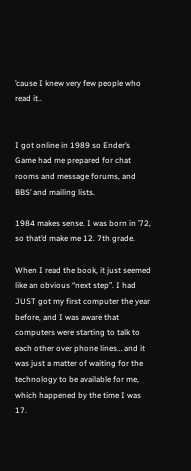’cause I knew very few people who read it..


I got online in 1989 so Ender’s Game had me prepared for chat rooms and message forums, and BBS’ and mailing lists.

1984 makes sense. I was born in ’72, so that’d make me 12. 7th grade.

When I read the book, it just seemed like an obvious “next step”. I had JUST got my first computer the year before, and I was aware that computers were starting to talk to each other over phone lines… and it was just a matter of waiting for the technology to be available for me, which happened by the time I was 17.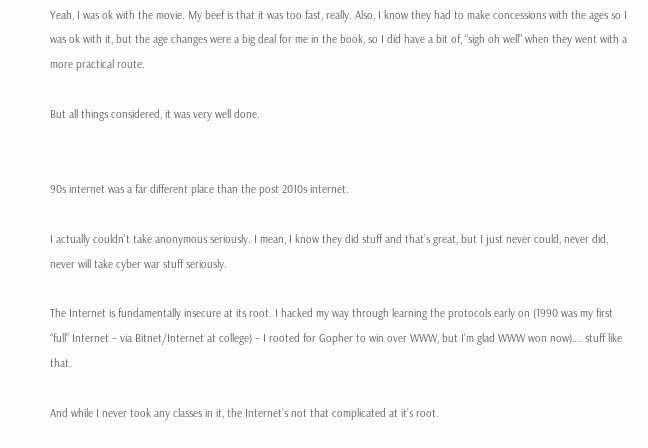Yeah, I was ok with the movie. My beef is that it was too fast, really. Also, I know they had to make concessions with the ages so I was ok with it, but the age changes were a big deal for me in the book, so I did have a bit of, “sigh oh well” when they went with a more practical route.

But all things considered, it was very well done.


90s internet was a far different place than the post 2010s internet.

I actually couldn’t take anonymous seriously. I mean, I know they did stuff and that’s great, but I just never could, never did, never will take cyber war stuff seriously.

The Internet is fundamentally insecure at its root. I hacked my way through learning the protocols early on (1990 was my first “full” Internet – via Bitnet/Internet at college) – I rooted for Gopher to win over WWW, but I’m glad WWW won now)…. stuff like that.

And while I never took any classes in it, the Internet’s not that complicated at it’s root.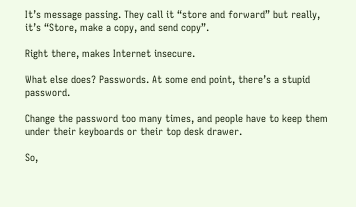It’s message passing. They call it “store and forward” but really, it’s “Store, make a copy, and send copy”.

Right there, makes Internet insecure.

What else does? Passwords. At some end point, there’s a stupid password.

Change the password too many times, and people have to keep them under their keyboards or their top desk drawer.

So,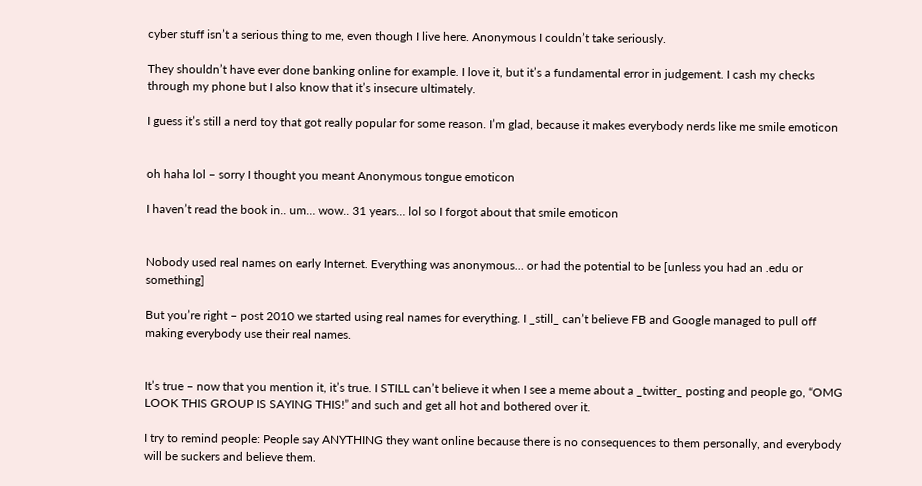cyber stuff isn’t a serious thing to me, even though I live here. Anonymous I couldn’t take seriously.

They shouldn’t have ever done banking online for example. I love it, but it’s a fundamental error in judgement. I cash my checks through my phone but I also know that it’s insecure ultimately.

I guess it’s still a nerd toy that got really popular for some reason. I’m glad, because it makes everybody nerds like me smile emoticon


oh haha lol – sorry I thought you meant Anonymous tongue emoticon

I haven’t read the book in.. um… wow.. 31 years… lol so I forgot about that smile emoticon


Nobody used real names on early Internet. Everything was anonymous… or had the potential to be [unless you had an .edu or something]

But you’re right – post 2010 we started using real names for everything. I _still_ can’t believe FB and Google managed to pull off making everybody use their real names.


It’s true – now that you mention it, it’s true. I STILL can’t believe it when I see a meme about a _twitter_ posting and people go, “OMG LOOK THIS GROUP IS SAYING THIS!” and such and get all hot and bothered over it.

I try to remind people: People say ANYTHING they want online because there is no consequences to them personally, and everybody will be suckers and believe them.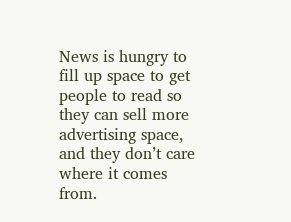News is hungry to fill up space to get people to read so they can sell more advertising space, and they don’t care where it comes from.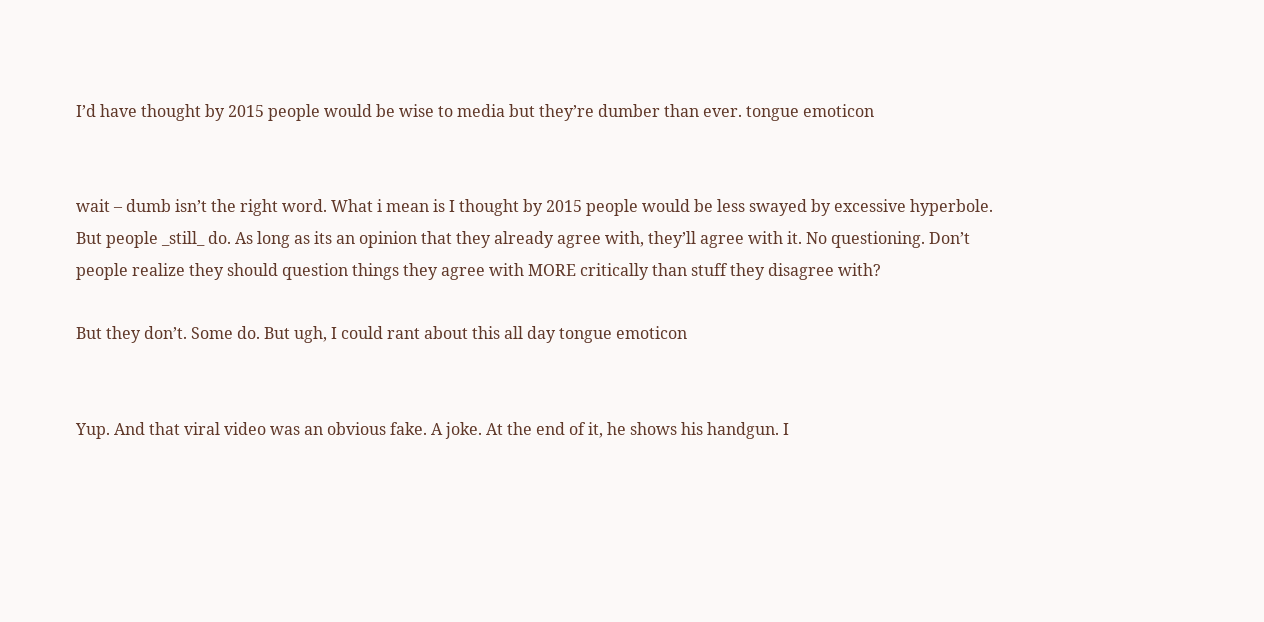I’d have thought by 2015 people would be wise to media but they’re dumber than ever. tongue emoticon


wait – dumb isn’t the right word. What i mean is I thought by 2015 people would be less swayed by excessive hyperbole. But people _still_ do. As long as its an opinion that they already agree with, they’ll agree with it. No questioning. Don’t people realize they should question things they agree with MORE critically than stuff they disagree with?

But they don’t. Some do. But ugh, I could rant about this all day tongue emoticon


Yup. And that viral video was an obvious fake. A joke. At the end of it, he shows his handgun. I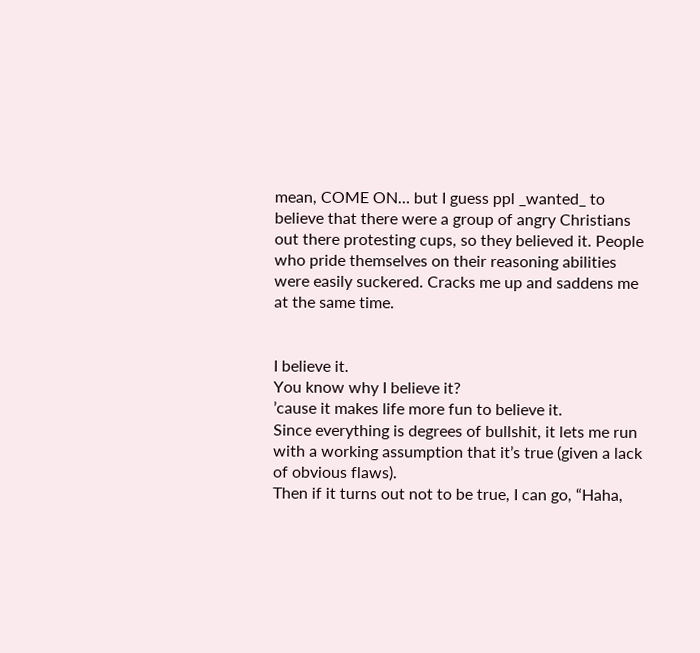mean, COME ON… but I guess ppl _wanted_ to believe that there were a group of angry Christians out there protesting cups, so they believed it. People who pride themselves on their reasoning abilities were easily suckered. Cracks me up and saddens me at the same time.


I believe it.
You know why I believe it?
’cause it makes life more fun to believe it.
Since everything is degrees of bullshit, it lets me run with a working assumption that it’s true (given a lack of obvious flaws).
Then if it turns out not to be true, I can go, “Haha,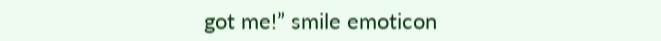got me!” smile emoticon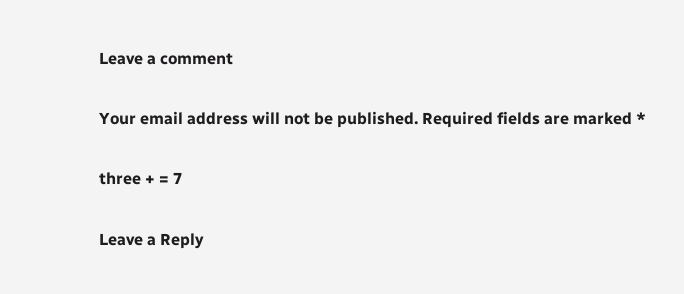Leave a comment

Your email address will not be published. Required fields are marked *

three + = 7

Leave a Reply